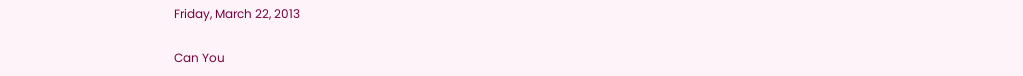Friday, March 22, 2013

Can You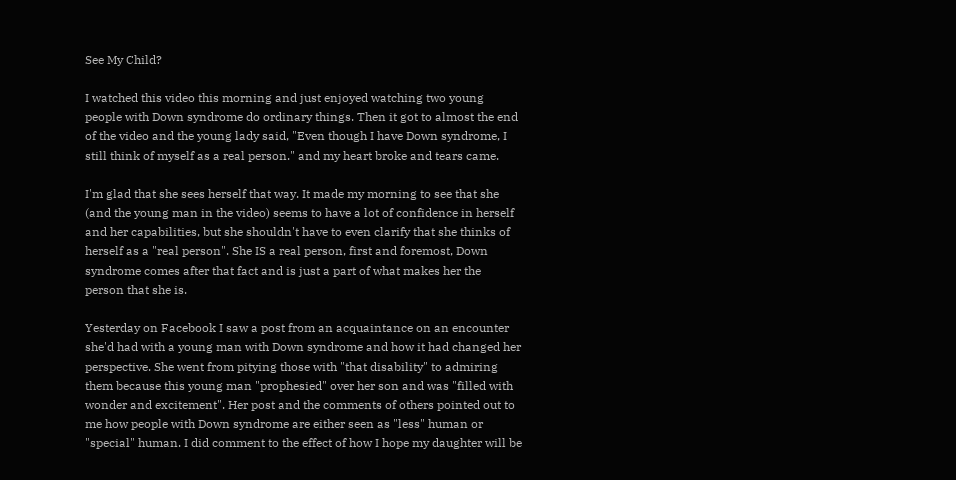See My Child?

I watched this video this morning and just enjoyed watching two young people with Down syndrome do ordinary things. Then it got to almost the end of the video and the young lady said, "Even though I have Down syndrome, I still think of myself as a real person." and my heart broke and tears came.

I'm glad that she sees herself that way. It made my morning to see that she (and the young man in the video) seems to have a lot of confidence in herself and her capabilities, but she shouldn't have to even clarify that she thinks of herself as a "real person". She IS a real person, first and foremost, Down syndrome comes after that fact and is just a part of what makes her the person that she is.

Yesterday on Facebook I saw a post from an acquaintance on an encounter she'd had with a young man with Down syndrome and how it had changed her perspective. She went from pitying those with "that disability" to admiring them because this young man "prophesied" over her son and was "filled with wonder and excitement". Her post and the comments of others pointed out to me how people with Down syndrome are either seen as "less" human or "special" human. I did comment to the effect of how I hope my daughter will be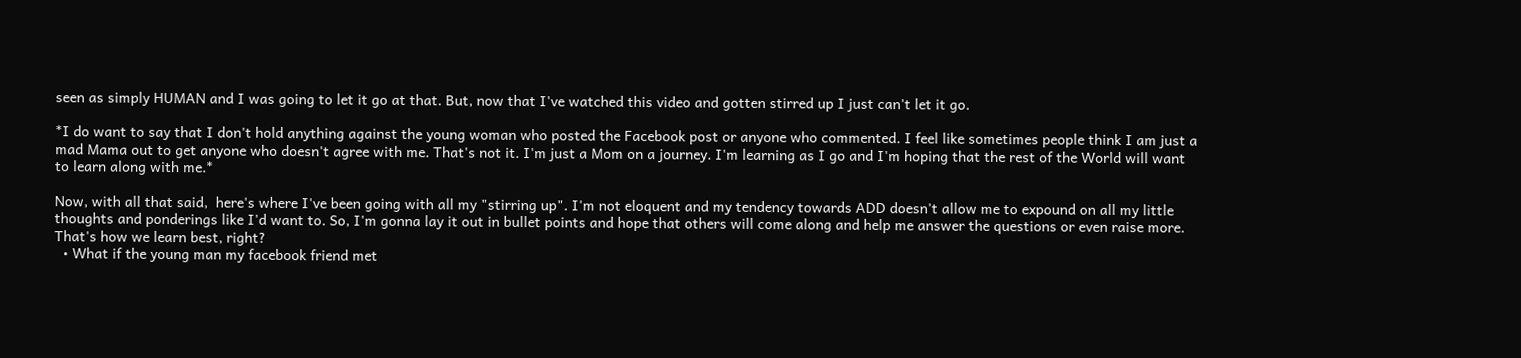seen as simply HUMAN and I was going to let it go at that. But, now that I've watched this video and gotten stirred up I just can't let it go.

*I do want to say that I don't hold anything against the young woman who posted the Facebook post or anyone who commented. I feel like sometimes people think I am just a mad Mama out to get anyone who doesn't agree with me. That's not it. I'm just a Mom on a journey. I'm learning as I go and I'm hoping that the rest of the World will want to learn along with me.*

Now, with all that said,  here's where I've been going with all my "stirring up". I'm not eloquent and my tendency towards ADD doesn't allow me to expound on all my little thoughts and ponderings like I'd want to. So, I'm gonna lay it out in bullet points and hope that others will come along and help me answer the questions or even raise more. That's how we learn best, right?
  • What if the young man my facebook friend met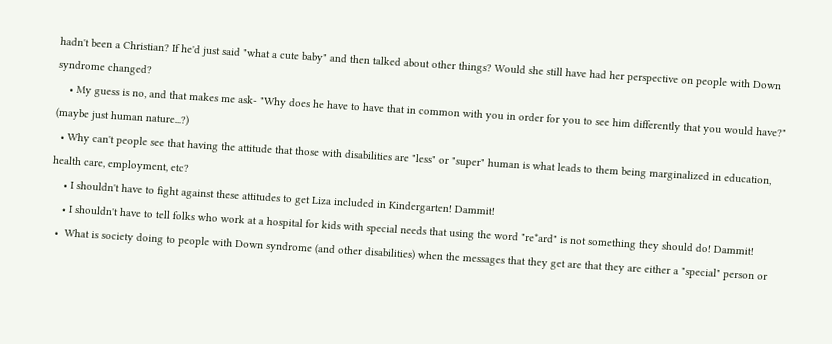hadn't been a Christian? If he'd just said "what a cute baby" and then talked about other things? Would she still have had her perspective on people with Down syndrome changed?
    • My guess is no, and that makes me ask- "Why does he have to have that in common with you in order for you to see him differently that you would have?" (maybe just human nature...?)
  • Why can't people see that having the attitude that those with disabilities are "less" or "super" human is what leads to them being marginalized in education, health care, employment, etc?
    • I shouldn't have to fight against these attitudes to get Liza included in Kindergarten! Dammit!
    • I shouldn't have to tell folks who work at a hospital for kids with special needs that using the word "re*ard" is not something they should do! Dammit!
  •  What is society doing to people with Down syndrome (and other disabilities) when the messages that they get are that they are either a "special" person or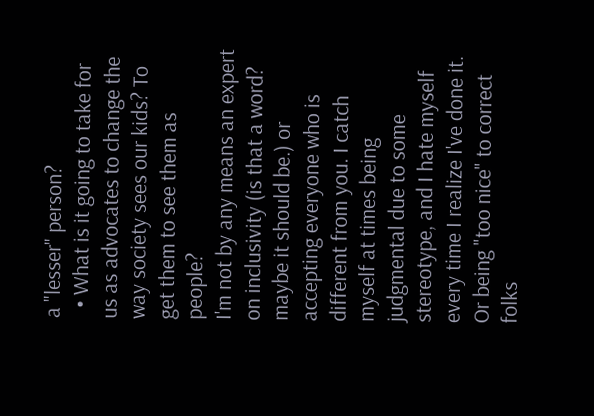a "lesser" person?
  • What is it going to take for us as advocates to change the way society sees our kids? To get them to see them as people?
I'm not by any means an expert on inclusivity (is that a word? maybe it should be.) or accepting everyone who is different from you. I catch myself at times being judgmental due to some stereotype, and I hate myself every time I realize I've done it. Or being "too nice" to correct folks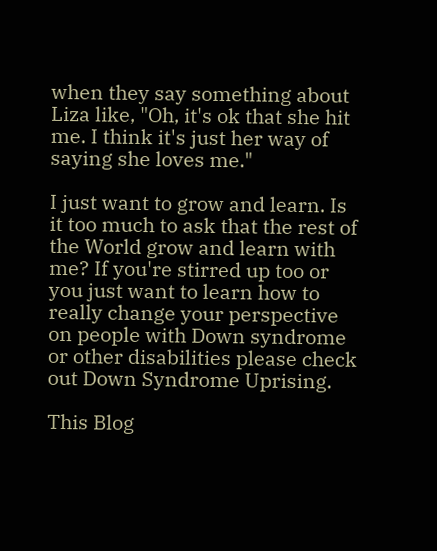when they say something about Liza like, "Oh, it's ok that she hit me. I think it's just her way of saying she loves me."

I just want to grow and learn. Is it too much to ask that the rest of the World grow and learn with me? If you're stirred up too or you just want to learn how to really change your perspective on people with Down syndrome or other disabilities please check out Down Syndrome Uprising.

This Blog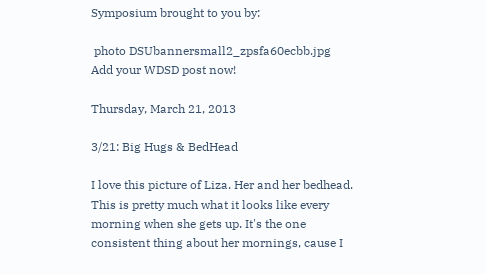Symposium brought to you by:

 photo DSUbannersmall2_zpsfa60ecbb.jpg
Add your WDSD post now!

Thursday, March 21, 2013

3/21: Big Hugs & BedHead

I love this picture of Liza. Her and her bedhead. This is pretty much what it looks like every morning when she gets up. It's the one consistent thing about her mornings, cause I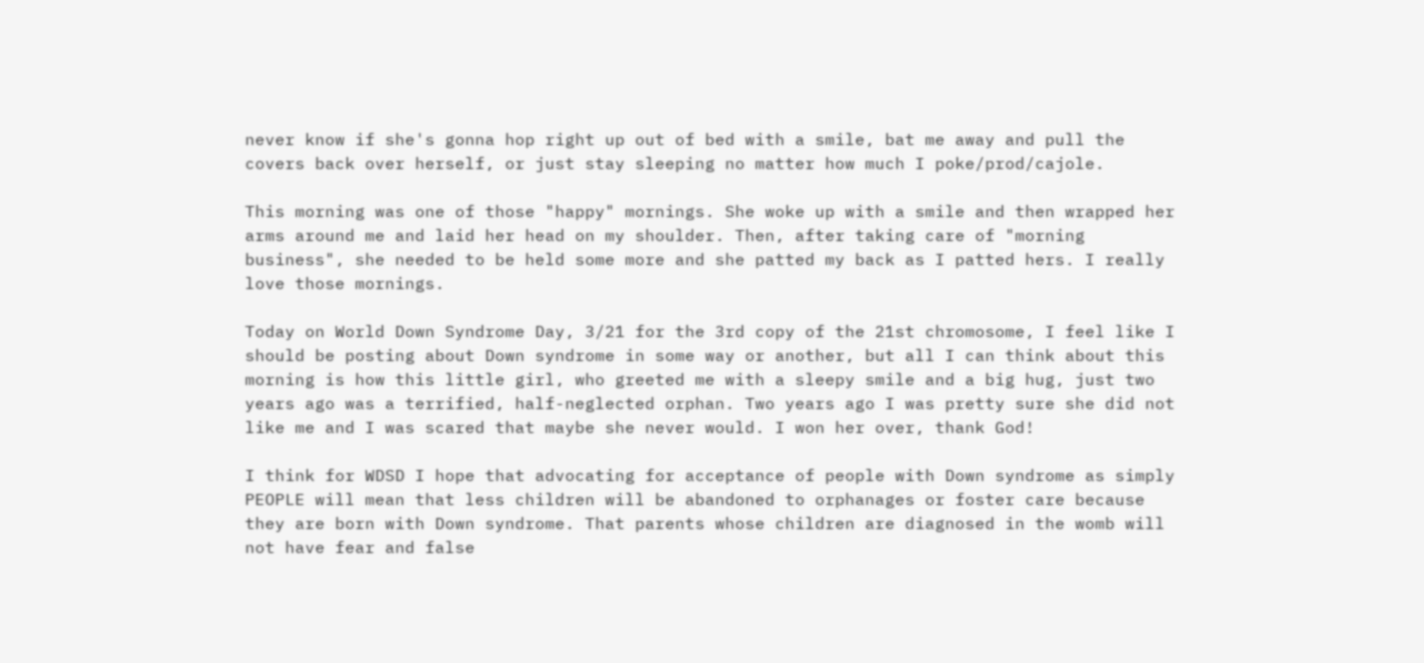never know if she's gonna hop right up out of bed with a smile, bat me away and pull the covers back over herself, or just stay sleeping no matter how much I poke/prod/cajole.

This morning was one of those "happy" mornings. She woke up with a smile and then wrapped her arms around me and laid her head on my shoulder. Then, after taking care of "morning business", she needed to be held some more and she patted my back as I patted hers. I really love those mornings.

Today on World Down Syndrome Day, 3/21 for the 3rd copy of the 21st chromosome, I feel like I should be posting about Down syndrome in some way or another, but all I can think about this morning is how this little girl, who greeted me with a sleepy smile and a big hug, just two years ago was a terrified, half-neglected orphan. Two years ago I was pretty sure she did not like me and I was scared that maybe she never would. I won her over, thank God!

I think for WDSD I hope that advocating for acceptance of people with Down syndrome as simply PEOPLE will mean that less children will be abandoned to orphanages or foster care because they are born with Down syndrome. That parents whose children are diagnosed in the womb will not have fear and false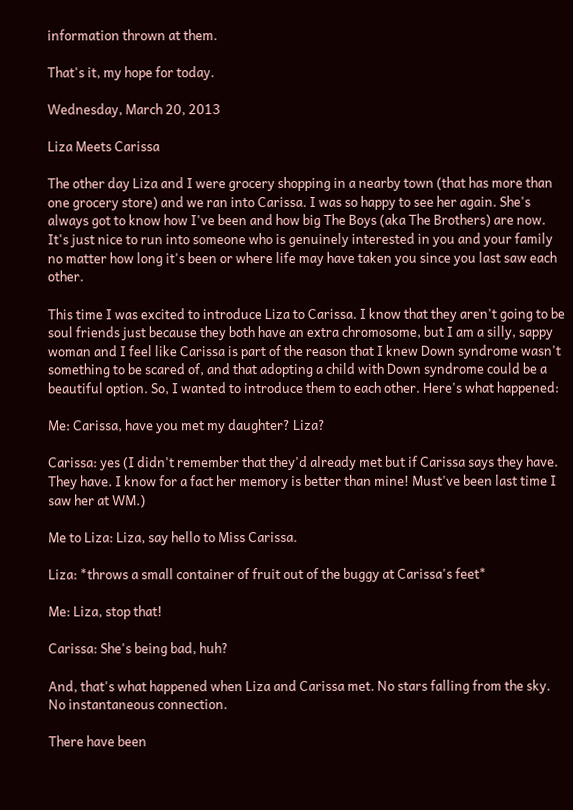information thrown at them.

That's it, my hope for today.

Wednesday, March 20, 2013

Liza Meets Carissa

The other day Liza and I were grocery shopping in a nearby town (that has more than one grocery store) and we ran into Carissa. I was so happy to see her again. She's always got to know how I've been and how big The Boys (aka The Brothers) are now. It's just nice to run into someone who is genuinely interested in you and your family no matter how long it's been or where life may have taken you since you last saw each other.

This time I was excited to introduce Liza to Carissa. I know that they aren't going to be soul friends just because they both have an extra chromosome, but I am a silly, sappy woman and I feel like Carissa is part of the reason that I knew Down syndrome wasn't something to be scared of, and that adopting a child with Down syndrome could be a beautiful option. So, I wanted to introduce them to each other. Here's what happened:

Me: Carissa, have you met my daughter? Liza?

Carissa: yes (I didn't remember that they'd already met but if Carissa says they have. They have. I know for a fact her memory is better than mine! Must've been last time I saw her at WM.)

Me to Liza: Liza, say hello to Miss Carissa.

Liza: *throws a small container of fruit out of the buggy at Carissa's feet*

Me: Liza, stop that!

Carissa: She's being bad, huh?

And, that's what happened when Liza and Carissa met. No stars falling from the sky. No instantaneous connection.

There have been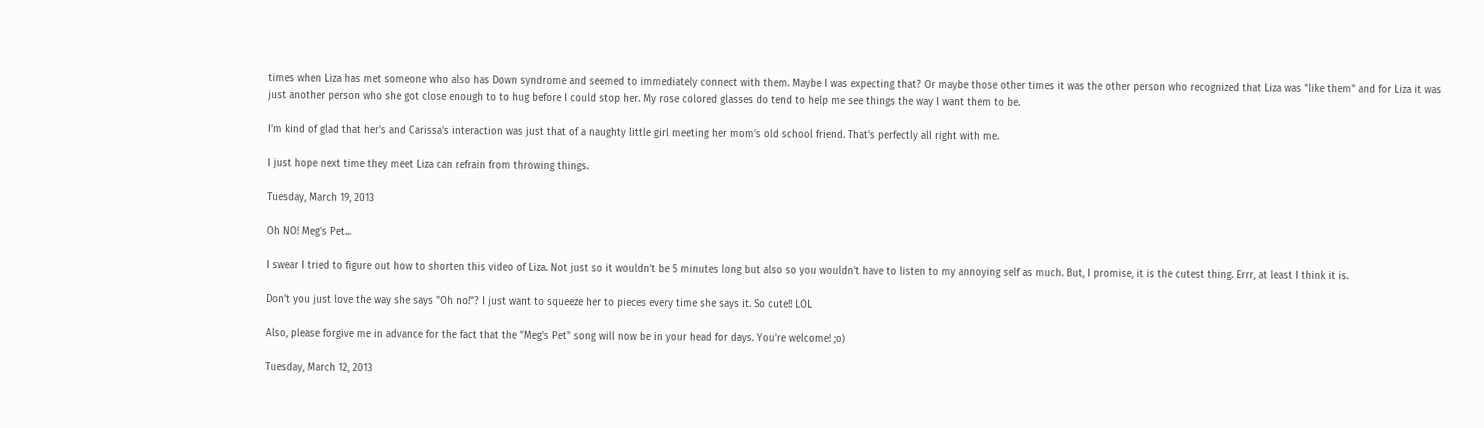times when Liza has met someone who also has Down syndrome and seemed to immediately connect with them. Maybe I was expecting that? Or maybe those other times it was the other person who recognized that Liza was "like them" and for Liza it was just another person who she got close enough to to hug before I could stop her. My rose colored glasses do tend to help me see things the way I want them to be.

I'm kind of glad that her's and Carissa's interaction was just that of a naughty little girl meeting her mom's old school friend. That's perfectly all right with me.

I just hope next time they meet Liza can refrain from throwing things.

Tuesday, March 19, 2013

Oh NO! Meg's Pet...

I swear I tried to figure out how to shorten this video of Liza. Not just so it wouldn't be 5 minutes long but also so you wouldn't have to listen to my annoying self as much. But, I promise, it is the cutest thing. Errr, at least I think it is.

Don't you just love the way she says "Oh no!"? I just want to squeeze her to pieces every time she says it. So cute!! LOL

Also, please forgive me in advance for the fact that the "Meg's Pet" song will now be in your head for days. You're welcome! ;o)

Tuesday, March 12, 2013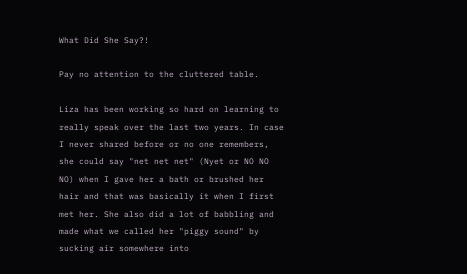What Did She Say?!

Pay no attention to the cluttered table.

Liza has been working so hard on learning to really speak over the last two years. In case I never shared before or no one remembers, she could say "net net net" (Nyet or NO NO NO) when I gave her a bath or brushed her hair and that was basically it when I first met her. She also did a lot of babbling and made what we called her "piggy sound" by sucking air somewhere into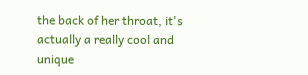the back of her throat, it's actually a really cool and unique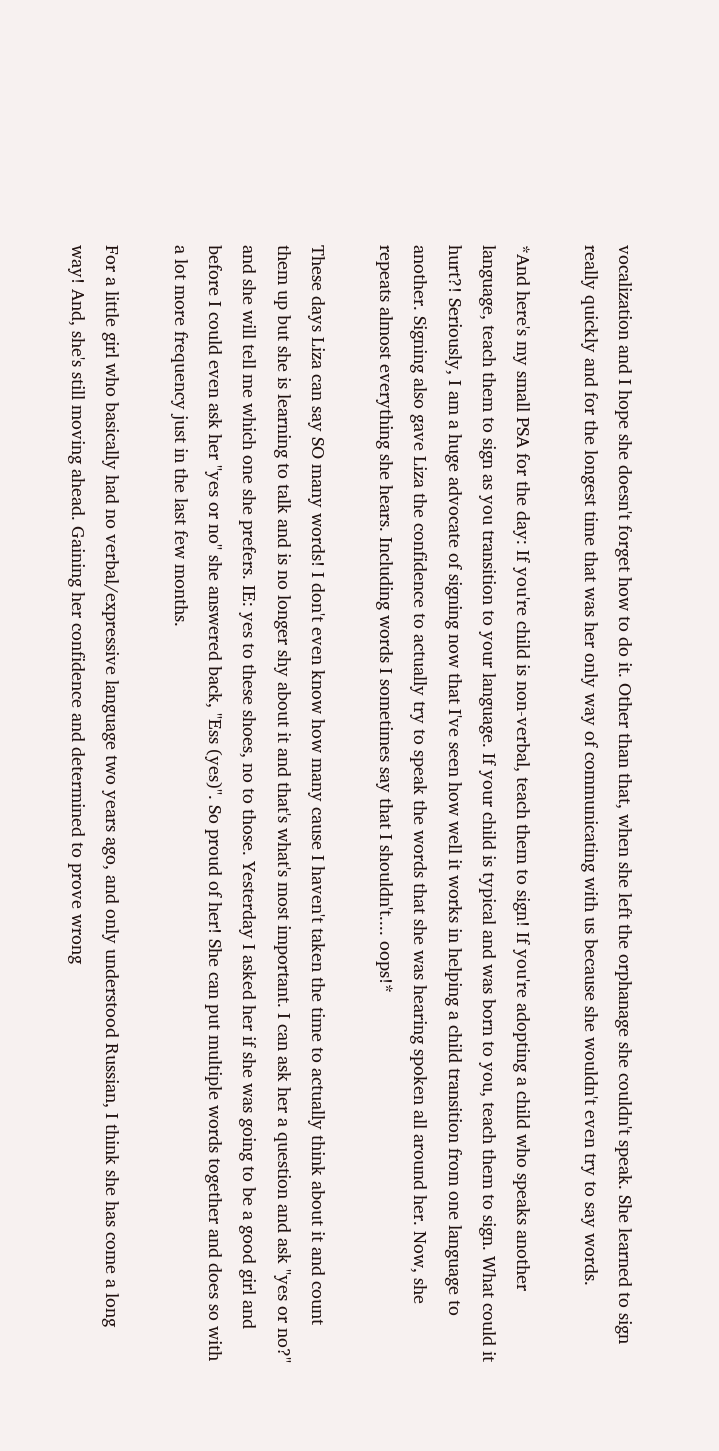vocalization and I hope she doesn't forget how to do it. Other than that, when she left the orphanage she couldn't speak. She learned to sign really quickly and for the longest time that was her only way of communicating with us because she wouldn't even try to say words.

*And here's my small PSA for the day: If you're child is non-verbal, teach them to sign! If you're adopting a child who speaks another language, teach them to sign as you transition to your language. If your child is typical and was born to you, teach them to sign. What could it hurt?! Seriously, I am a huge advocate of signing now that I've seen how well it works in helping a child transition from one language to another. Signing also gave Liza the confidence to actually try to speak the words that she was hearing spoken all around her. Now, she repeats almost everything she hears. Including words I sometimes say that I shouldn't.... oops!*

These days Liza can say SO many words! I don't even know how many cause I haven't taken the time to actually think about it and count them up but she is learning to talk and is no longer shy about it and that's what's most important. I can ask her a question and ask "yes or no?" and she will tell me which one she prefers. IE: yes to these shoes, no to those. Yesterday I asked her if she was going to be a good girl and before I could even ask her "yes or no" she answered back, "Ess (yes)". So proud of her! She can put multiple words together and does so with a lot more frequency just in the last few months.

For a little girl who basically had no verbal/expressive language two years ago, and only understood Russian, I think she has come a long way! And, she's still moving ahead. Gaining her confidence and determined to prove wrong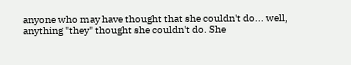anyone who may have thought that she couldn't do... well, anything "they" thought she couldn't do. She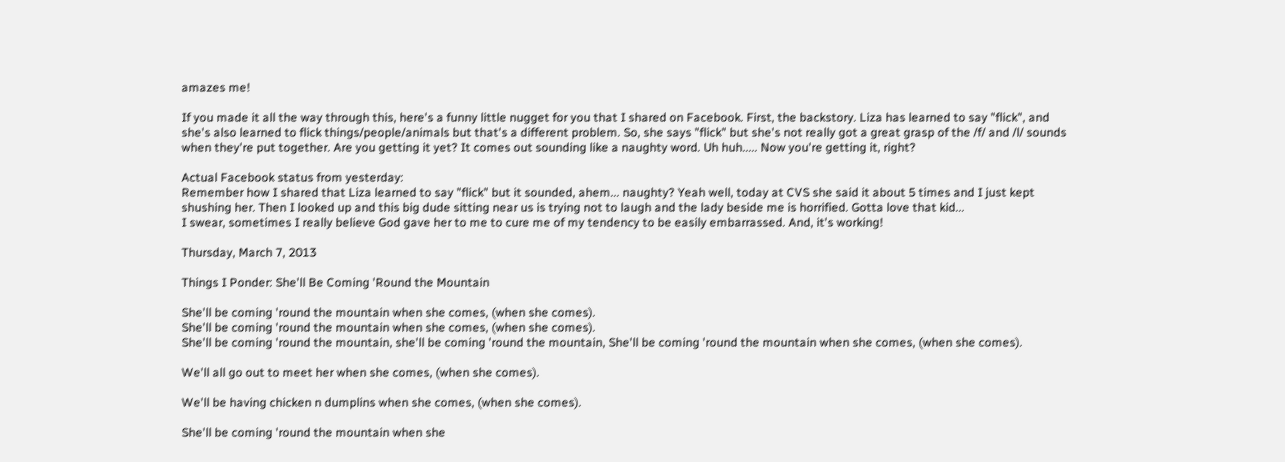amazes me!

If you made it all the way through this, here's a funny little nugget for you that I shared on Facebook. First, the backstory. Liza has learned to say "flick", and she's also learned to flick things/people/animals but that's a different problem. So, she says "flick" but she's not really got a great grasp of the /f/ and /l/ sounds when they're put together. Are you getting it yet? It comes out sounding like a naughty word. Uh huh..... Now you're getting it, right?

Actual Facebook status from yesterday:
Remember how I shared that Liza learned to say "flick" but it sounded, ahem... naughty? Yeah well, today at CVS she said it about 5 times and I just kept shushing her. Then I looked up and this big dude sitting near us is trying not to laugh and the lady beside me is horrified. Gotta love that kid...
I swear, sometimes I really believe God gave her to me to cure me of my tendency to be easily embarrassed. And, it's working!

Thursday, March 7, 2013

Things I Ponder: She'll Be Coming 'Round the Mountain

She'll be coming 'round the mountain when she comes, (when she comes).
She'll be coming 'round the mountain when she comes, (when she comes).
She'll be coming 'round the mountain, she'll be coming 'round the mountain, She'll be coming 'round the mountain when she comes, (when she comes).

We'll all go out to meet her when she comes, (when she comes).

We'll be having chicken n dumplins when she comes, (when she comes).

She'll be coming 'round the mountain when she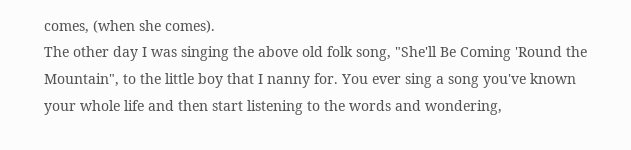comes, (when she comes).
The other day I was singing the above old folk song, "She'll Be Coming 'Round the Mountain", to the little boy that I nanny for. You ever sing a song you've known your whole life and then start listening to the words and wondering,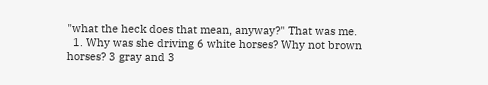"what the heck does that mean, anyway?" That was me.
  1. Why was she driving 6 white horses? Why not brown horses? 3 gray and 3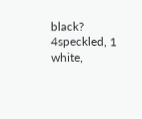black? 4speckled, 1 white,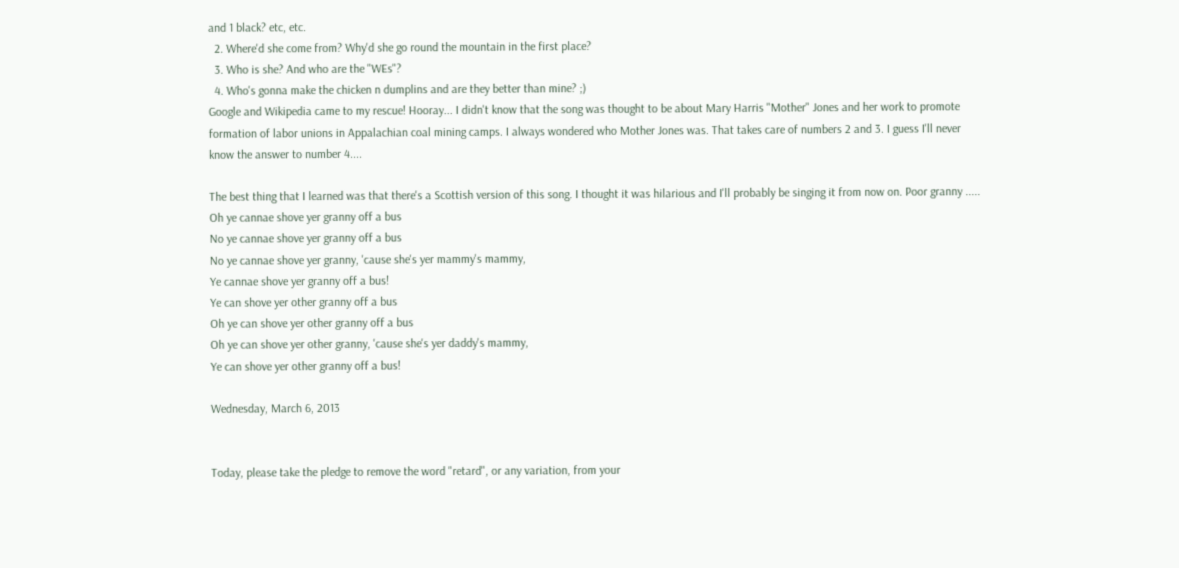and 1 black? etc, etc.
  2. Where'd she come from? Why'd she go round the mountain in the first place?
  3. Who is she? And who are the "WEs"?
  4. Who's gonna make the chicken n dumplins and are they better than mine? ;)
Google and Wikipedia came to my rescue! Hooray... I didn't know that the song was thought to be about Mary Harris "Mother" Jones and her work to promote formation of labor unions in Appalachian coal mining camps. I always wondered who Mother Jones was. That takes care of numbers 2 and 3. I guess I'll never know the answer to number 4....

The best thing that I learned was that there's a Scottish version of this song. I thought it was hilarious and I'll probably be singing it from now on. Poor granny .....
Oh ye cannae shove yer granny off a bus
No ye cannae shove yer granny off a bus
No ye cannae shove yer granny, 'cause she's yer mammy's mammy,
Ye cannae shove yer granny off a bus!
Ye can shove yer other granny off a bus
Oh ye can shove yer other granny off a bus
Oh ye can shove yer other granny, 'cause she's yer daddy's mammy,
Ye can shove yer other granny off a bus!

Wednesday, March 6, 2013


Today, please take the pledge to remove the word "retard", or any variation, from your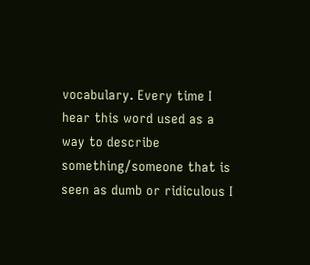vocabulary. Every time I hear this word used as a way to describe something/someone that is seen as dumb or ridiculous I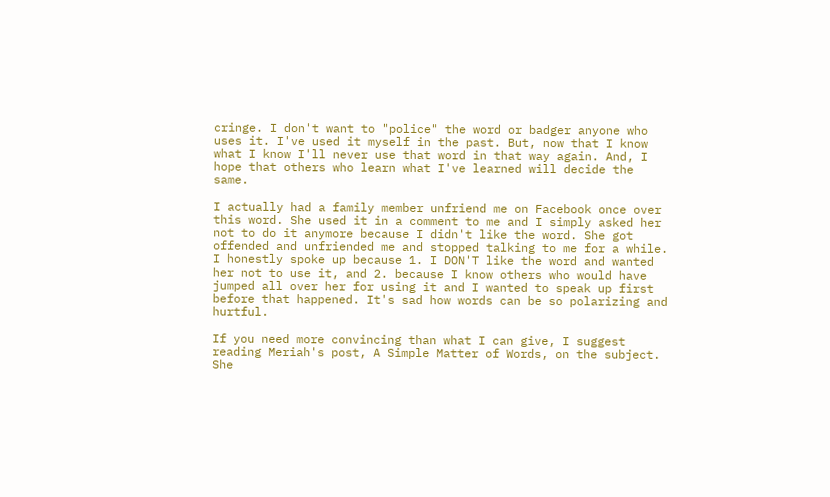cringe. I don't want to "police" the word or badger anyone who uses it. I've used it myself in the past. But, now that I know what I know I'll never use that word in that way again. And, I hope that others who learn what I've learned will decide the same.

I actually had a family member unfriend me on Facebook once over this word. She used it in a comment to me and I simply asked her not to do it anymore because I didn't like the word. She got offended and unfriended me and stopped talking to me for a while. I honestly spoke up because 1. I DON'T like the word and wanted her not to use it, and 2. because I know others who would have jumped all over her for using it and I wanted to speak up first before that happened. It's sad how words can be so polarizing and hurtful.

If you need more convincing than what I can give, I suggest reading Meriah's post, A Simple Matter of Words, on the subject. She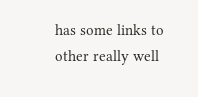has some links to other really well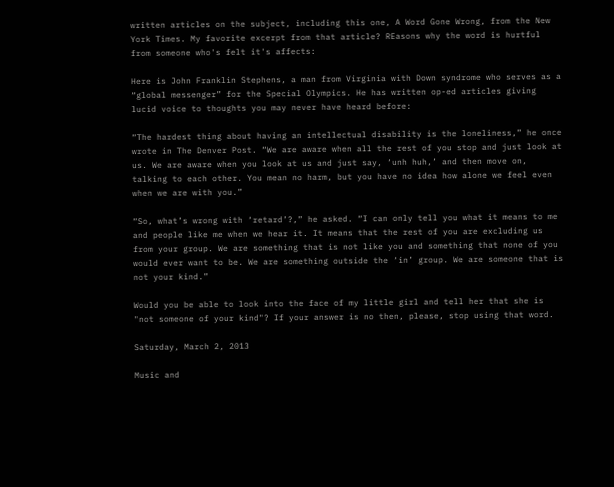written articles on the subject, including this one, A Word Gone Wrong, from the New York Times. My favorite excerpt from that article? REasons why the word is hurtful from someone who's felt it's affects:

Here is John Franklin Stephens, a man from Virginia with Down syndrome who serves as a “global messenger” for the Special Olympics. He has written op-ed articles giving lucid voice to thoughts you may never have heard before:

“The hardest thing about having an intellectual disability is the loneliness,” he once wrote in The Denver Post. “We are aware when all the rest of you stop and just look at us. We are aware when you look at us and just say, ‘unh huh,’ and then move on, talking to each other. You mean no harm, but you have no idea how alone we feel even when we are with you.”

“So, what’s wrong with ‘retard’?,” he asked. “I can only tell you what it means to me and people like me when we hear it. It means that the rest of you are excluding us from your group. We are something that is not like you and something that none of you would ever want to be. We are something outside the ‘in’ group. We are someone that is not your kind.”

Would you be able to look into the face of my little girl and tell her that she is "not someone of your kind"? If your answer is no then, please, stop using that word.

Saturday, March 2, 2013

Music and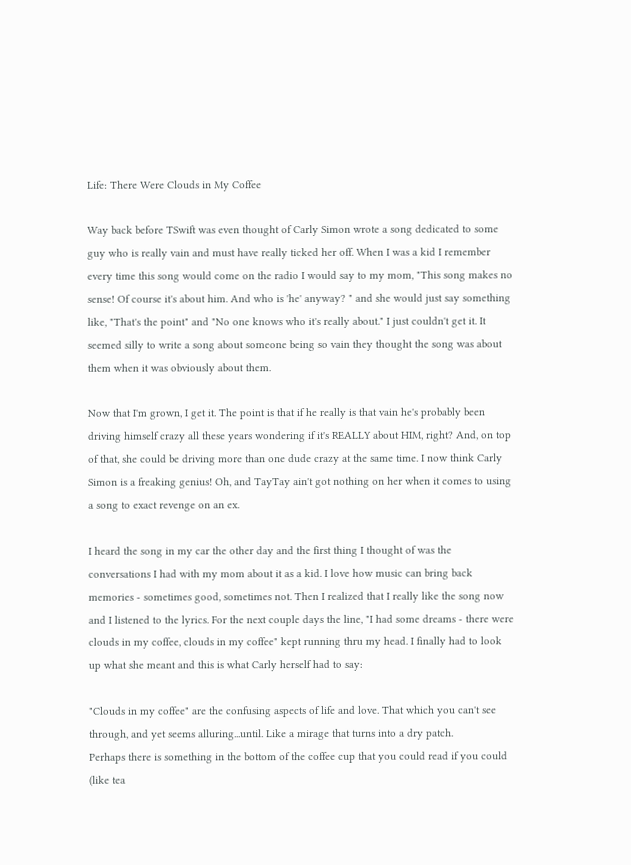Life: There Were Clouds in My Coffee

Way back before TSwift was even thought of Carly Simon wrote a song dedicated to some guy who is really vain and must have really ticked her off. When I was a kid I remember every time this song would come on the radio I would say to my mom, "This song makes no sense! Of course it's about him. And who is 'he' anyway? " and she would just say something like, "That's the point" and "No one knows who it's really about." I just couldn't get it. It seemed silly to write a song about someone being so vain they thought the song was about them when it was obviously about them.

Now that I'm grown, I get it. The point is that if he really is that vain he's probably been driving himself crazy all these years wondering if it's REALLY about HIM, right? And, on top of that, she could be driving more than one dude crazy at the same time. I now think Carly Simon is a freaking genius! Oh, and TayTay ain't got nothing on her when it comes to using a song to exact revenge on an ex.

I heard the song in my car the other day and the first thing I thought of was the conversations I had with my mom about it as a kid. I love how music can bring back memories - sometimes good, sometimes not. Then I realized that I really like the song now and I listened to the lyrics. For the next couple days the line, "I had some dreams - there were clouds in my coffee, clouds in my coffee" kept running thru my head. I finally had to look up what she meant and this is what Carly herself had to say:

"Clouds in my coffee" are the confusing aspects of life and love. That which you can't see
through, and yet seems alluring...until. Like a mirage that turns into a dry patch.
Perhaps there is something in the bottom of the coffee cup that you could read if you could
(like tea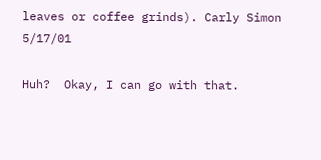leaves or coffee grinds). Carly Simon 5/17/01

Huh?  Okay, I can go with that.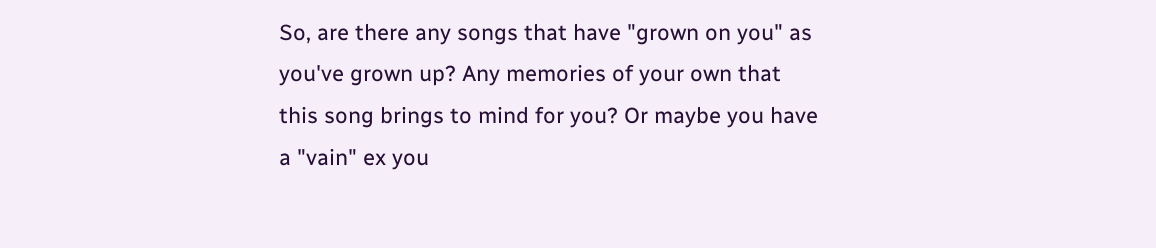So, are there any songs that have "grown on you" as you've grown up? Any memories of your own that this song brings to mind for you? Or maybe you have a "vain" ex you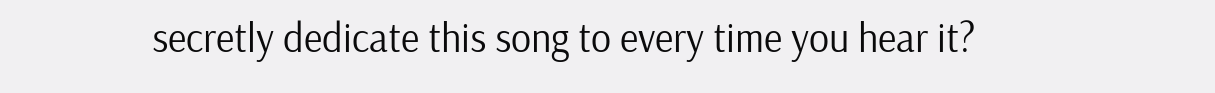secretly dedicate this song to every time you hear it?